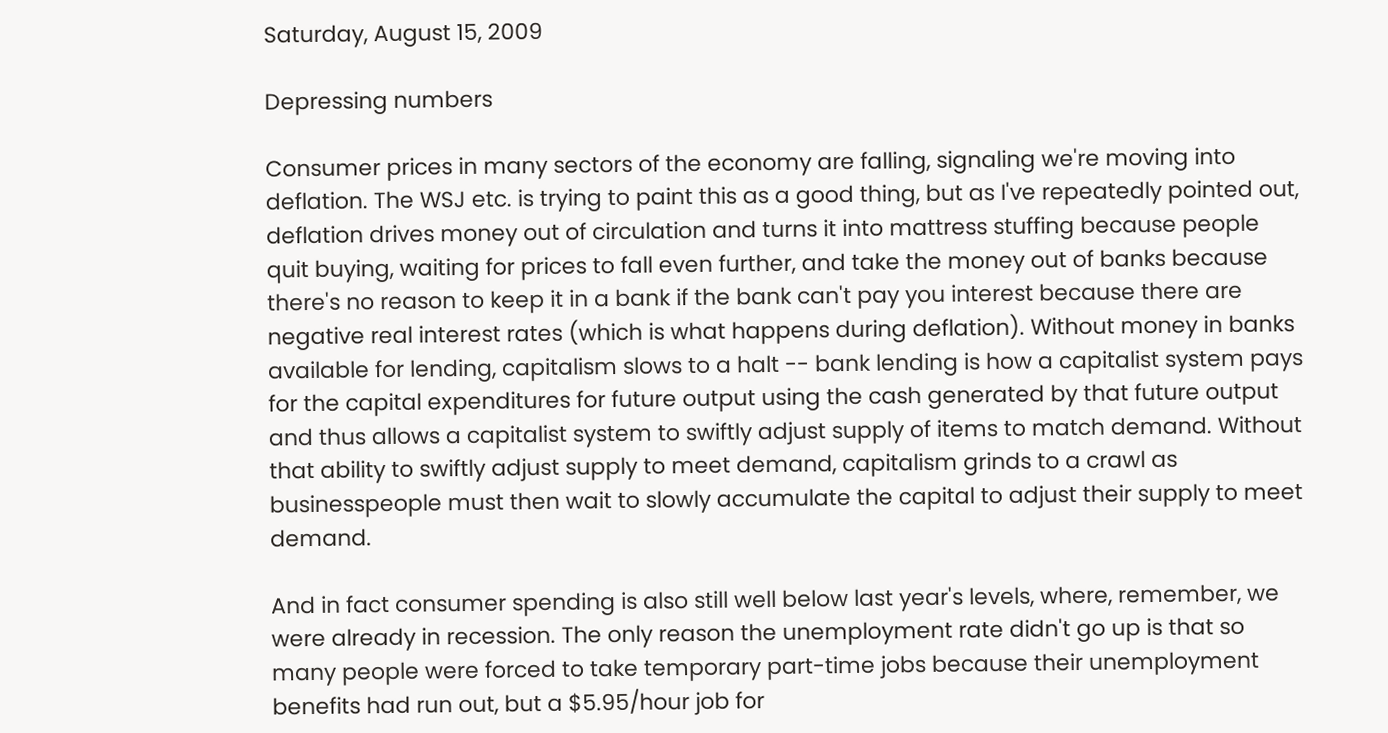Saturday, August 15, 2009

Depressing numbers

Consumer prices in many sectors of the economy are falling, signaling we're moving into deflation. The WSJ etc. is trying to paint this as a good thing, but as I've repeatedly pointed out, deflation drives money out of circulation and turns it into mattress stuffing because people quit buying, waiting for prices to fall even further, and take the money out of banks because there's no reason to keep it in a bank if the bank can't pay you interest because there are negative real interest rates (which is what happens during deflation). Without money in banks available for lending, capitalism slows to a halt -- bank lending is how a capitalist system pays for the capital expenditures for future output using the cash generated by that future output and thus allows a capitalist system to swiftly adjust supply of items to match demand. Without that ability to swiftly adjust supply to meet demand, capitalism grinds to a crawl as businesspeople must then wait to slowly accumulate the capital to adjust their supply to meet demand.

And in fact consumer spending is also still well below last year's levels, where, remember, we were already in recession. The only reason the unemployment rate didn't go up is that so many people were forced to take temporary part-time jobs because their unemployment benefits had run out, but a $5.95/hour job for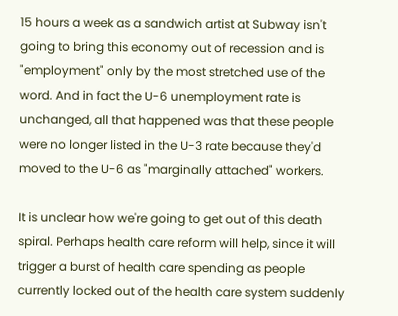15 hours a week as a sandwich artist at Subway isn't going to bring this economy out of recession and is "employment" only by the most stretched use of the word. And in fact the U-6 unemployment rate is unchanged, all that happened was that these people were no longer listed in the U-3 rate because they'd moved to the U-6 as "marginally attached" workers.

It is unclear how we're going to get out of this death spiral. Perhaps health care reform will help, since it will trigger a burst of health care spending as people currently locked out of the health care system suddenly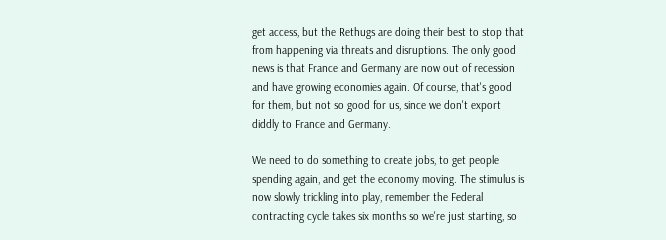get access, but the Rethugs are doing their best to stop that from happening via threats and disruptions. The only good news is that France and Germany are now out of recession and have growing economies again. Of course, that's good for them, but not so good for us, since we don't export diddly to France and Germany.

We need to do something to create jobs, to get people spending again, and get the economy moving. The stimulus is now slowly trickling into play, remember the Federal contracting cycle takes six months so we're just starting, so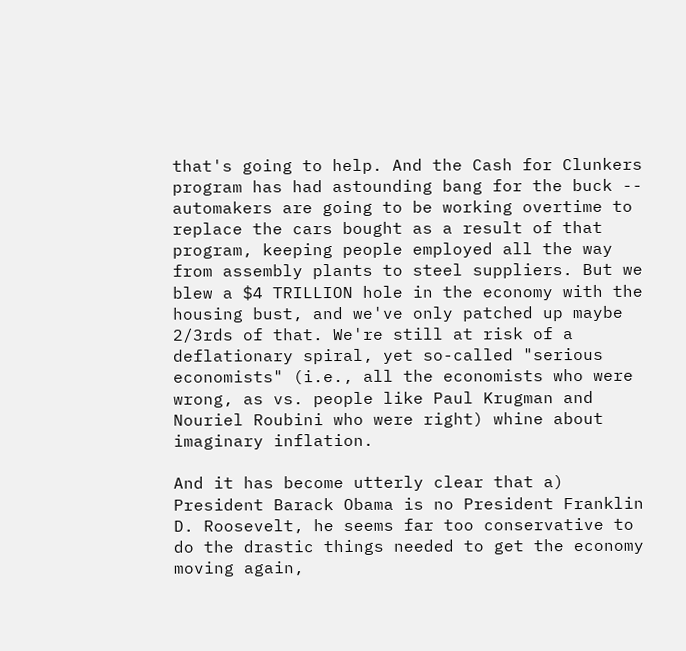that's going to help. And the Cash for Clunkers program has had astounding bang for the buck -- automakers are going to be working overtime to replace the cars bought as a result of that program, keeping people employed all the way from assembly plants to steel suppliers. But we blew a $4 TRILLION hole in the economy with the housing bust, and we've only patched up maybe 2/3rds of that. We're still at risk of a deflationary spiral, yet so-called "serious economists" (i.e., all the economists who were wrong, as vs. people like Paul Krugman and Nouriel Roubini who were right) whine about imaginary inflation.

And it has become utterly clear that a) President Barack Obama is no President Franklin D. Roosevelt, he seems far too conservative to do the drastic things needed to get the economy moving again,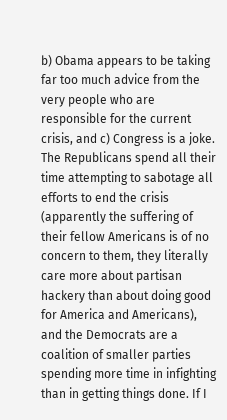b) Obama appears to be taking far too much advice from the very people who are responsible for the current crisis, and c) Congress is a joke. The Republicans spend all their time attempting to sabotage all efforts to end the crisis (apparently the suffering of their fellow Americans is of no concern to them, they literally care more about partisan hackery than about doing good for America and Americans), and the Democrats are a coalition of smaller parties spending more time in infighting than in getting things done. If I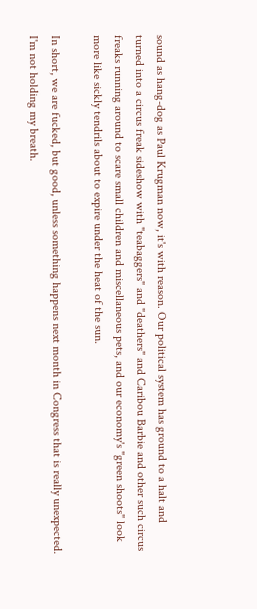sound as hang-dog as Paul Krugman now, it's with reason. Our political system has ground to a halt and turned into a circus freak sideshow with "teabaggers" and "deathers" and Caribou Barbie and other such circus freaks running around to scare small children and miscellaneous pets, and our economy's "green shoots" look more like sickly tendrils about to expire under the heat of the sun.

In short, we are fucked, but good, unless something happens next month in Congress that is really unexpected. I'm not holding my breath.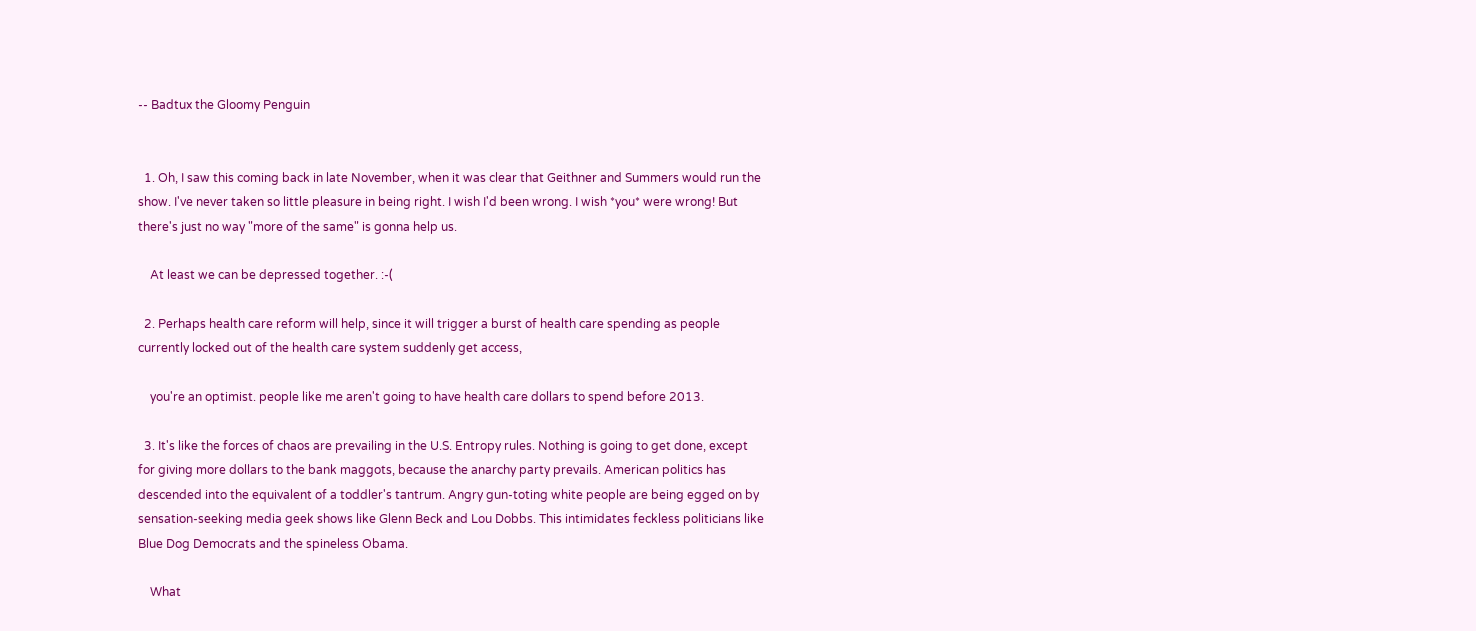-- Badtux the Gloomy Penguin


  1. Oh, I saw this coming back in late November, when it was clear that Geithner and Summers would run the show. I've never taken so little pleasure in being right. I wish I'd been wrong. I wish *you* were wrong! But there's just no way "more of the same" is gonna help us.

    At least we can be depressed together. :-(

  2. Perhaps health care reform will help, since it will trigger a burst of health care spending as people currently locked out of the health care system suddenly get access,

    you're an optimist. people like me aren't going to have health care dollars to spend before 2013.

  3. It's like the forces of chaos are prevailing in the U.S. Entropy rules. Nothing is going to get done, except for giving more dollars to the bank maggots, because the anarchy party prevails. American politics has descended into the equivalent of a toddler's tantrum. Angry gun-toting white people are being egged on by sensation-seeking media geek shows like Glenn Beck and Lou Dobbs. This intimidates feckless politicians like Blue Dog Democrats and the spineless Obama.

    What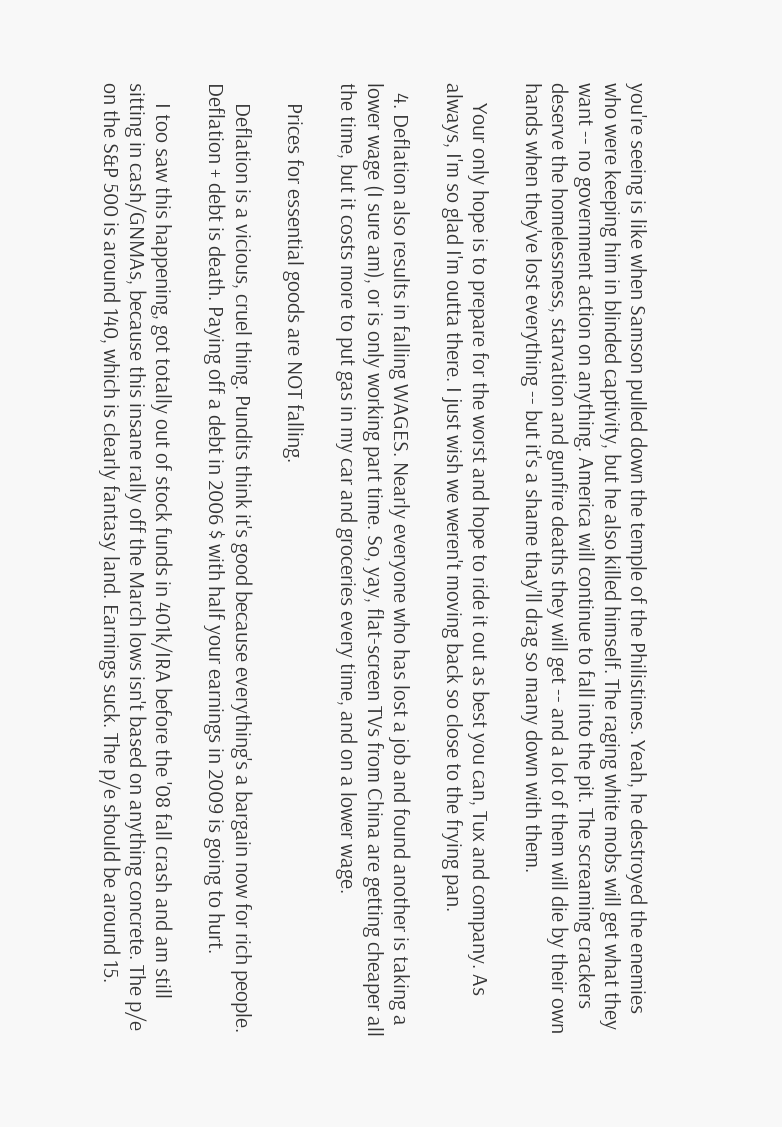you're seeing is like when Samson pulled down the temple of the Philistines. Yeah, he destroyed the enemies who were keeping him in blinded captivity, but he also killed himself. The raging white mobs will get what they want -- no government action on anything. America will continue to fall into the pit. The screaming crackers deserve the homelessness, starvation and gunfire deaths they will get -- and a lot of them will die by their own hands when they've lost everything -- but it's a shame thay'll drag so many down with them.

    Your only hope is to prepare for the worst and hope to ride it out as best you can, Tux and company. As always, I'm so glad I'm outta there. I just wish we weren't moving back so close to the frying pan.

  4. Deflation also results in falling WAGES. Nearly everyone who has lost a job and found another is taking a lower wage (I sure am), or is only working part time. So, yay, flat-screen TVs from China are getting cheaper all the time, but it costs more to put gas in my car and groceries every time, and on a lower wage.

    Prices for essential goods are NOT falling.

    Deflation is a vicious, cruel thing. Pundits think it's good because everything's a bargain now for rich people. Deflation + debt is death. Paying off a debt in 2006 $ with half your earnings in 2009 is going to hurt.

    I too saw this happening, got totally out of stock funds in 401k/IRA before the '08 fall crash and am still sitting in cash/GNMAs, because this insane rally off the March lows isn't based on anything concrete. The p/e on the S&P 500 is around 140, which is clearly fantasy land. Earnings suck. The p/e should be around 15.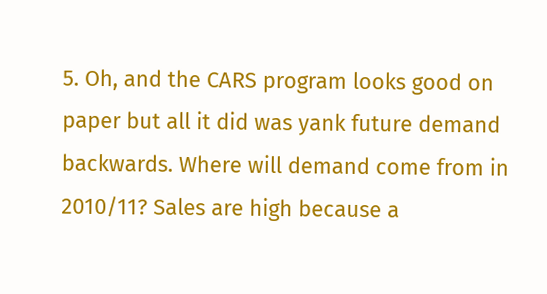5. Oh, and the CARS program looks good on paper but all it did was yank future demand backwards. Where will demand come from in 2010/11? Sales are high because a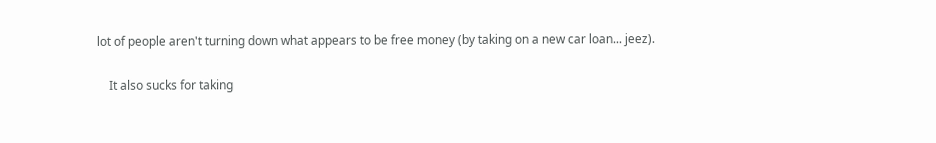lot of people aren't turning down what appears to be free money (by taking on a new car loan... jeez).

    It also sucks for taking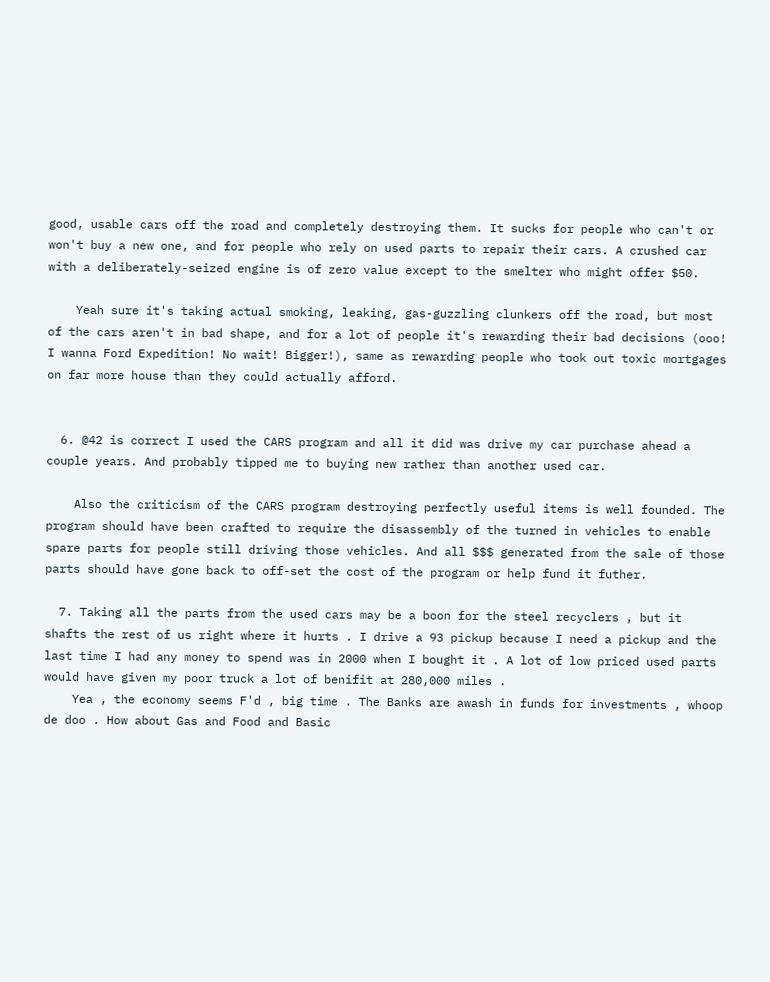good, usable cars off the road and completely destroying them. It sucks for people who can't or won't buy a new one, and for people who rely on used parts to repair their cars. A crushed car with a deliberately-seized engine is of zero value except to the smelter who might offer $50.

    Yeah sure it's taking actual smoking, leaking, gas-guzzling clunkers off the road, but most of the cars aren't in bad shape, and for a lot of people it's rewarding their bad decisions (ooo! I wanna Ford Expedition! No wait! Bigger!), same as rewarding people who took out toxic mortgages on far more house than they could actually afford.


  6. @42 is correct I used the CARS program and all it did was drive my car purchase ahead a couple years. And probably tipped me to buying new rather than another used car.

    Also the criticism of the CARS program destroying perfectly useful items is well founded. The program should have been crafted to require the disassembly of the turned in vehicles to enable spare parts for people still driving those vehicles. And all $$$ generated from the sale of those parts should have gone back to off-set the cost of the program or help fund it futher.

  7. Taking all the parts from the used cars may be a boon for the steel recyclers , but it shafts the rest of us right where it hurts . I drive a 93 pickup because I need a pickup and the last time I had any money to spend was in 2000 when I bought it . A lot of low priced used parts would have given my poor truck a lot of benifit at 280,000 miles .
    Yea , the economy seems F'd , big time . The Banks are awash in funds for investments , whoop de doo . How about Gas and Food and Basic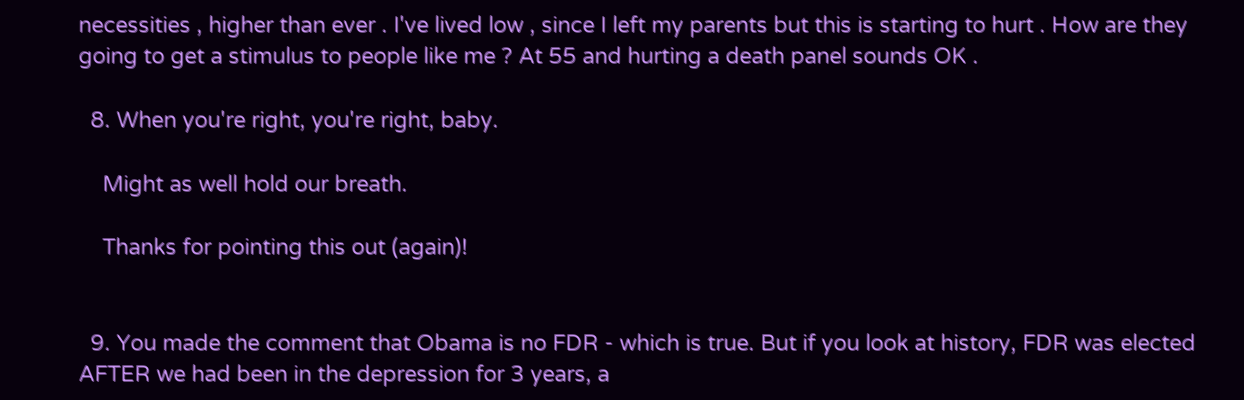necessities , higher than ever . I've lived low , since I left my parents but this is starting to hurt . How are they going to get a stimulus to people like me ? At 55 and hurting a death panel sounds OK .

  8. When you're right, you're right, baby.

    Might as well hold our breath.

    Thanks for pointing this out (again)!


  9. You made the comment that Obama is no FDR - which is true. But if you look at history, FDR was elected AFTER we had been in the depression for 3 years, a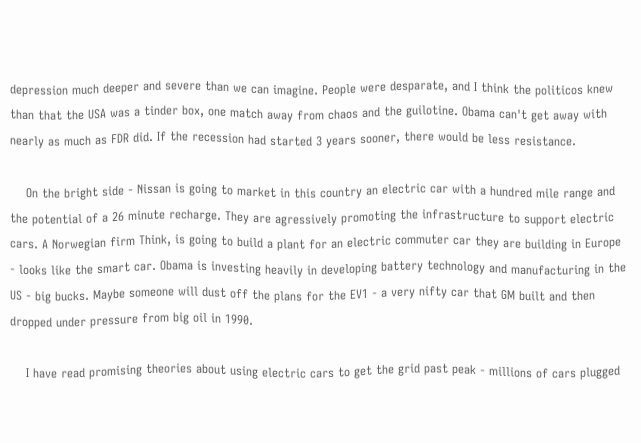depression much deeper and severe than we can imagine. People were desparate, and I think the politicos knew than that the USA was a tinder box, one match away from chaos and the guilotine. Obama can't get away with nearly as much as FDR did. If the recession had started 3 years sooner, there would be less resistance.

    On the bright side - Nissan is going to market in this country an electric car with a hundred mile range and the potential of a 26 minute recharge. They are agressively promoting the infrastructure to support electric cars. A Norwegian firm Think, is going to build a plant for an electric commuter car they are building in Europe - looks like the smart car. Obama is investing heavily in developing battery technology and manufacturing in the US - big bucks. Maybe someone will dust off the plans for the EV1 - a very nifty car that GM built and then dropped under pressure from big oil in 1990.

    I have read promising theories about using electric cars to get the grid past peak - millions of cars plugged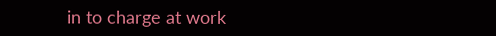in to charge at work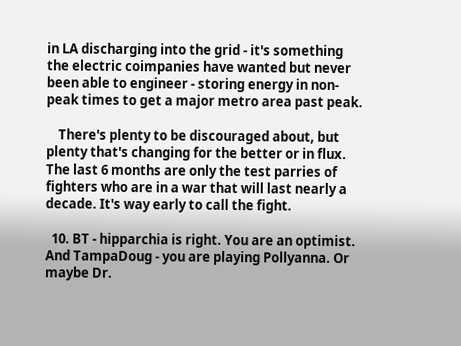in LA discharging into the grid - it's something the electric coimpanies have wanted but never been able to engineer - storing energy in non-peak times to get a major metro area past peak.

    There's plenty to be discouraged about, but plenty that's changing for the better or in flux. The last 6 months are only the test parries of fighters who are in a war that will last nearly a decade. It's way early to call the fight.

  10. BT - hipparchia is right. You are an optimist. And TampaDoug - you are playing Pollyanna. Or maybe Dr.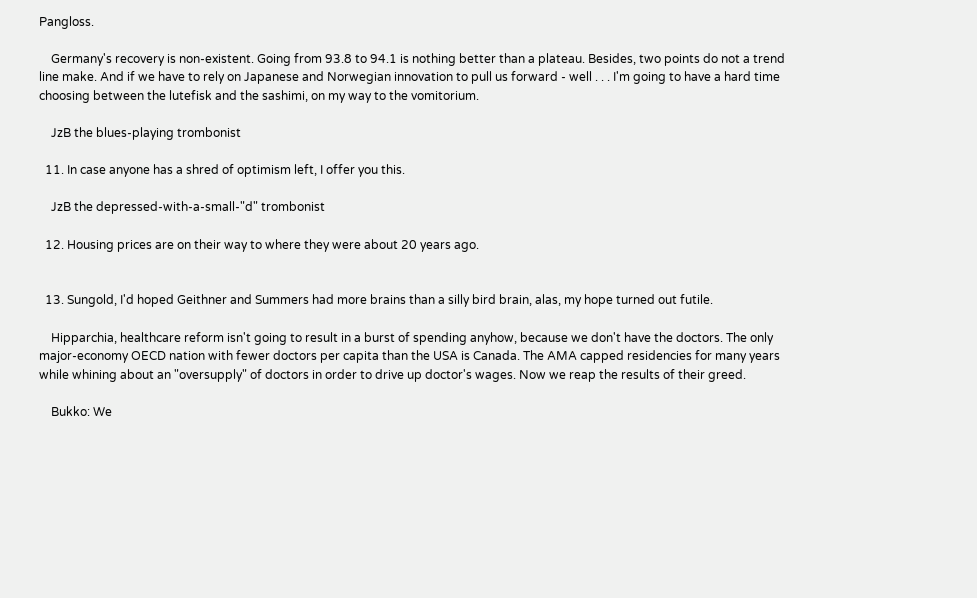Pangloss.

    Germany's recovery is non-existent. Going from 93.8 to 94.1 is nothing better than a plateau. Besides, two points do not a trend line make. And if we have to rely on Japanese and Norwegian innovation to pull us forward - well . . . I'm going to have a hard time choosing between the lutefisk and the sashimi, on my way to the vomitorium.

    JzB the blues-playing trombonist

  11. In case anyone has a shred of optimism left, I offer you this.

    JzB the depressed-with-a-small-"d" trombonist

  12. Housing prices are on their way to where they were about 20 years ago.


  13. Sungold, I'd hoped Geithner and Summers had more brains than a silly bird brain, alas, my hope turned out futile.

    Hipparchia, healthcare reform isn't going to result in a burst of spending anyhow, because we don't have the doctors. The only major-economy OECD nation with fewer doctors per capita than the USA is Canada. The AMA capped residencies for many years while whining about an "oversupply" of doctors in order to drive up doctor's wages. Now we reap the results of their greed.

    Bukko: We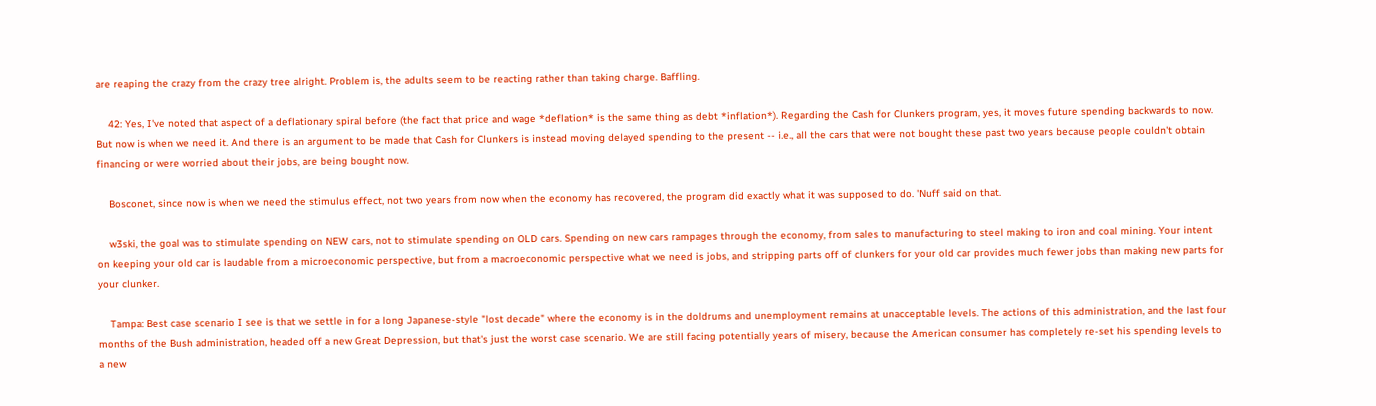are reaping the crazy from the crazy tree alright. Problem is, the adults seem to be reacting rather than taking charge. Baffling.

    42: Yes, I've noted that aspect of a deflationary spiral before (the fact that price and wage *deflation* is the same thing as debt *inflation*). Regarding the Cash for Clunkers program, yes, it moves future spending backwards to now. But now is when we need it. And there is an argument to be made that Cash for Clunkers is instead moving delayed spending to the present -- i.e., all the cars that were not bought these past two years because people couldn't obtain financing or were worried about their jobs, are being bought now.

    Bosconet, since now is when we need the stimulus effect, not two years from now when the economy has recovered, the program did exactly what it was supposed to do. 'Nuff said on that.

    w3ski, the goal was to stimulate spending on NEW cars, not to stimulate spending on OLD cars. Spending on new cars rampages through the economy, from sales to manufacturing to steel making to iron and coal mining. Your intent on keeping your old car is laudable from a microeconomic perspective, but from a macroeconomic perspective what we need is jobs, and stripping parts off of clunkers for your old car provides much fewer jobs than making new parts for your clunker.

    Tampa: Best case scenario I see is that we settle in for a long Japanese-style "lost decade" where the economy is in the doldrums and unemployment remains at unacceptable levels. The actions of this administration, and the last four months of the Bush administration, headed off a new Great Depression, but that's just the worst case scenario. We are still facing potentially years of misery, because the American consumer has completely re-set his spending levels to a new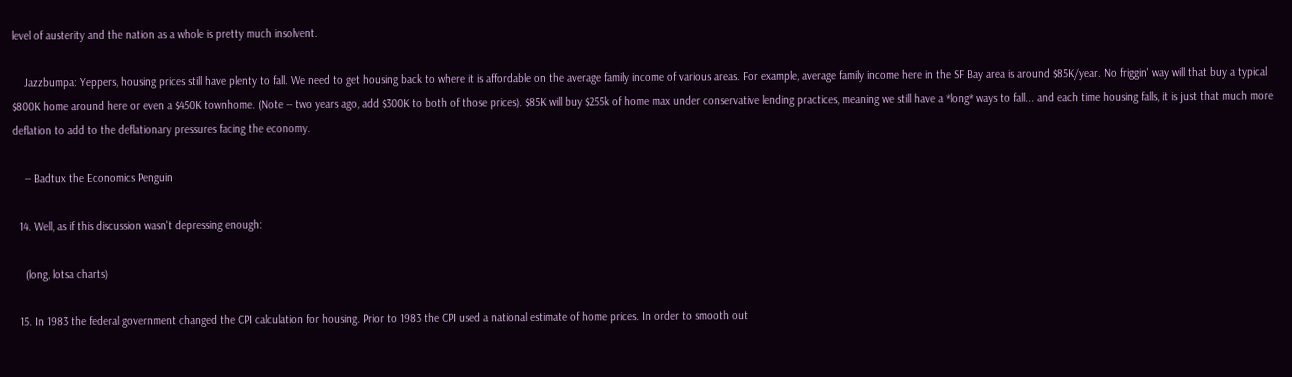level of austerity and the nation as a whole is pretty much insolvent.

    Jazzbumpa: Yeppers, housing prices still have plenty to fall. We need to get housing back to where it is affordable on the average family income of various areas. For example, average family income here in the SF Bay area is around $85K/year. No friggin' way will that buy a typical $800K home around here or even a $450K townhome. (Note -- two years ago, add $300K to both of those prices). $85K will buy $255k of home max under conservative lending practices, meaning we still have a *long* ways to fall... and each time housing falls, it is just that much more deflation to add to the deflationary pressures facing the economy.

    -- Badtux the Economics Penguin

  14. Well, as if this discussion wasn't depressing enough:

    (long, lotsa charts)

  15. In 1983 the federal government changed the CPI calculation for housing. Prior to 1983 the CPI used a national estimate of home prices. In order to smooth out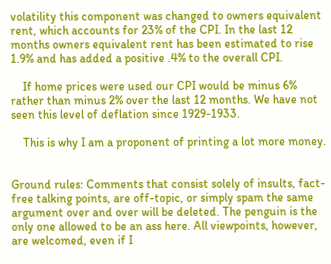volatility this component was changed to owners equivalent rent, which accounts for 23% of the CPI. In the last 12 months owners equivalent rent has been estimated to rise 1.9% and has added a positive .4% to the overall CPI.

    If home prices were used our CPI would be minus 6% rather than minus 2% over the last 12 months. We have not seen this level of deflation since 1929-1933.

    This is why I am a proponent of printing a lot more money.


Ground rules: Comments that consist solely of insults, fact-free talking points, are off-topic, or simply spam the same argument over and over will be deleted. The penguin is the only one allowed to be an ass here. All viewpoints, however, are welcomed, even if I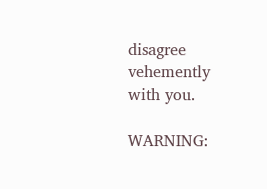disagree vehemently with you.

WARNING: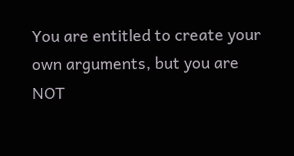You are entitled to create your own arguments, but you are NOT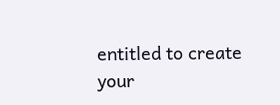entitled to create your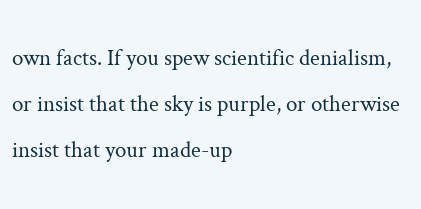own facts. If you spew scientific denialism, or insist that the sky is purple, or otherwise insist that your made-up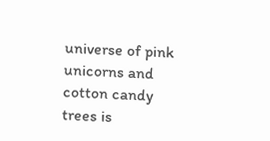universe of pink unicorns and cotton candy trees is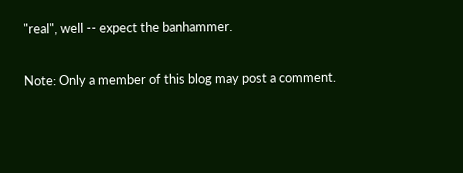"real", well -- expect the banhammer.

Note: Only a member of this blog may post a comment.